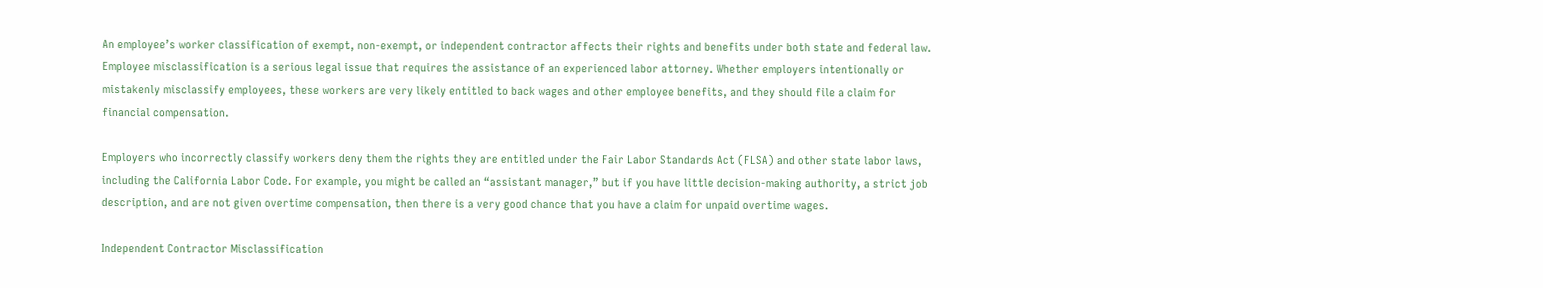An employee’s worker classification of exempt, non-exempt, or independent contractor affects their rights and benefits under both state and federal law. Employee misclassification is a serious legal issue that requires the assistance of an experienced labor attorney. Whether employers intentionally or mistakenly misclassify employees, these workers are very likely entitled to back wages and other employee benefits, and they should file a claim for financial compensation.

Employers who incorrectly classify workers deny them the rights they are entitled under the Fair Labor Standards Act (FLSA) and other state labor laws, including the California Labor Code. For example, you might be called an “assistant manager,” but if you have little decision-making authority, a strict job description, and are not given overtime compensation, then there is a very good chance that you have a claim for unpaid overtime wages.

Independent Contractor Misclassification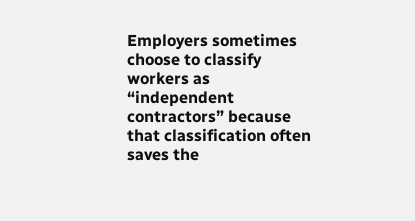Employers sometimes choose to classify workers as “independent contractors” because that classification often saves the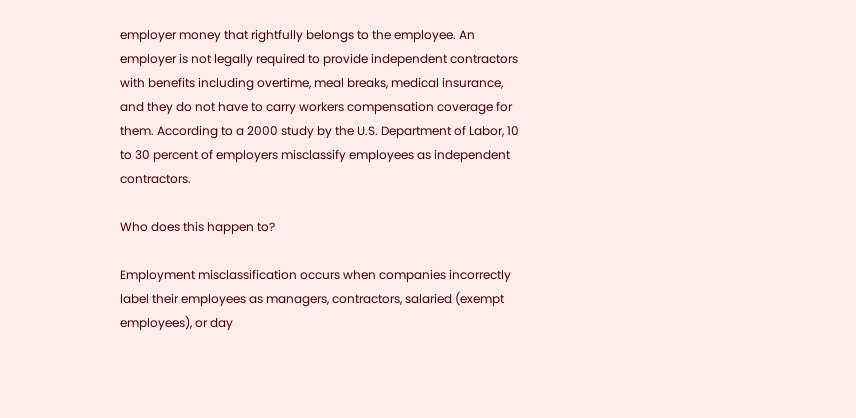employer money that rightfully belongs to the employee. An employer is not legally required to provide independent contractors with benefits including overtime, meal breaks, medical insurance, and they do not have to carry workers compensation coverage for them. According to a 2000 study by the U.S. Department of Labor, 10 to 30 percent of employers misclassify employees as independent contractors.

Who does this happen to?

Employment misclassification occurs when companies incorrectly label their employees as managers, contractors, salaried (exempt employees), or day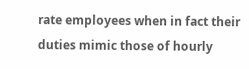rate employees when in fact their duties mimic those of hourly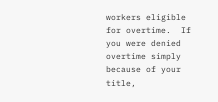workers eligible for overtime.  If you were denied overtime simply because of your title,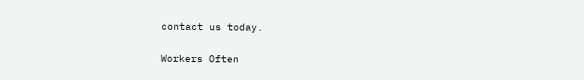contact us today.

Workers Often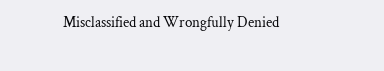Misclassified and Wrongfully Denied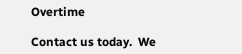Overtime

Contact us today.  We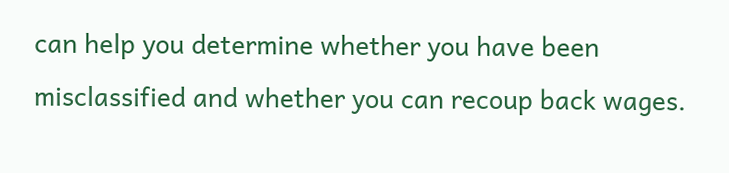can help you determine whether you have been misclassified and whether you can recoup back wages.